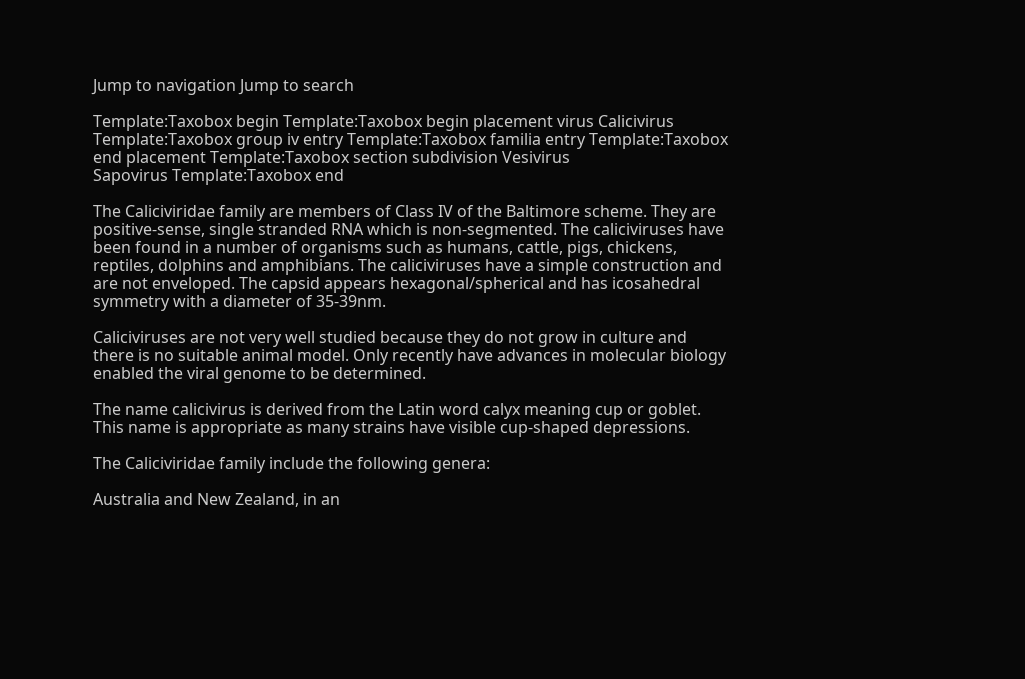Jump to navigation Jump to search

Template:Taxobox begin Template:Taxobox begin placement virus Calicivirus Template:Taxobox group iv entry Template:Taxobox familia entry Template:Taxobox end placement Template:Taxobox section subdivision Vesivirus
Sapovirus Template:Taxobox end

The Caliciviridae family are members of Class IV of the Baltimore scheme. They are positive-sense, single stranded RNA which is non-segmented. The caliciviruses have been found in a number of organisms such as humans, cattle, pigs, chickens, reptiles, dolphins and amphibians. The caliciviruses have a simple construction and are not enveloped. The capsid appears hexagonal/spherical and has icosahedral symmetry with a diameter of 35-39nm.

Caliciviruses are not very well studied because they do not grow in culture and there is no suitable animal model. Only recently have advances in molecular biology enabled the viral genome to be determined.

The name calicivirus is derived from the Latin word calyx meaning cup or goblet. This name is appropriate as many strains have visible cup-shaped depressions.

The Caliciviridae family include the following genera:

Australia and New Zealand, in an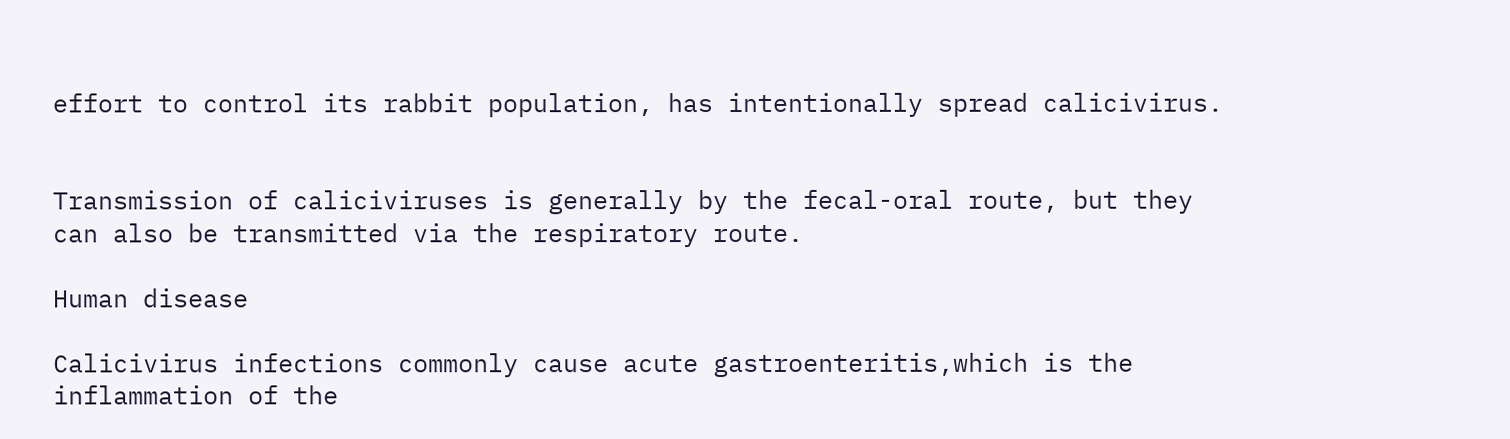effort to control its rabbit population, has intentionally spread calicivirus.


Transmission of caliciviruses is generally by the fecal-oral route, but they can also be transmitted via the respiratory route.

Human disease

Calicivirus infections commonly cause acute gastroenteritis,which is the inflammation of the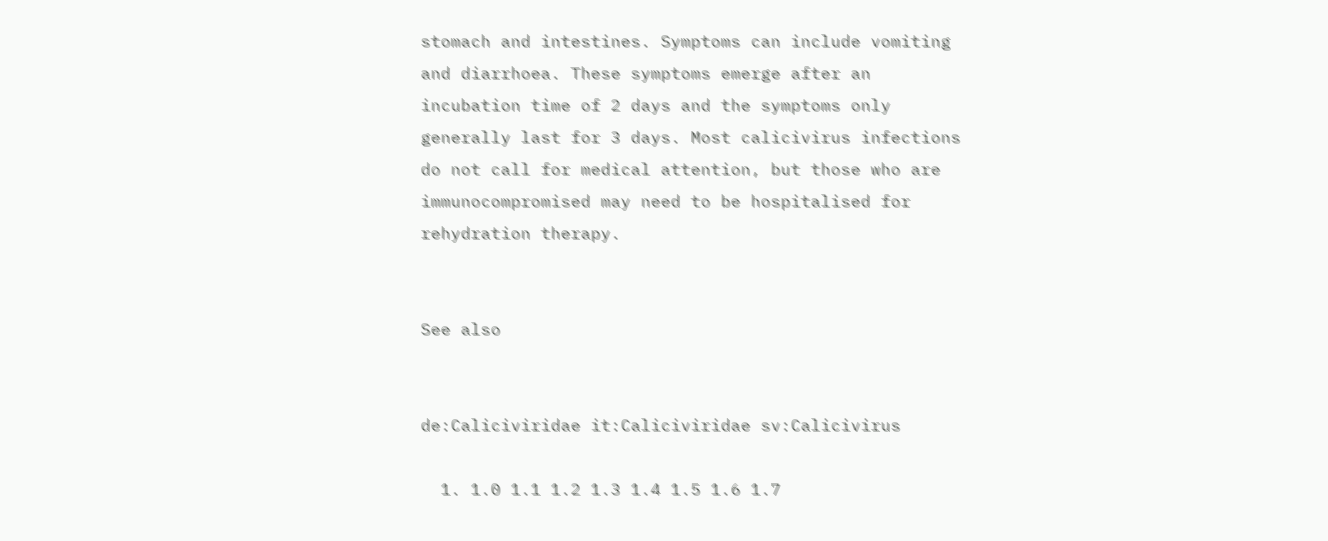stomach and intestines. Symptoms can include vomiting and diarrhoea. These symptoms emerge after an incubation time of 2 days and the symptoms only generally last for 3 days. Most calicivirus infections do not call for medical attention, but those who are immunocompromised may need to be hospitalised for rehydration therapy.


See also


de:Caliciviridae it:Caliciviridae sv:Calicivirus

  1. 1.0 1.1 1.2 1.3 1.4 1.5 1.6 1.7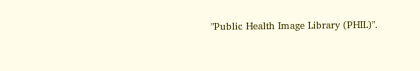"Public Health Image Library (PHIL)".